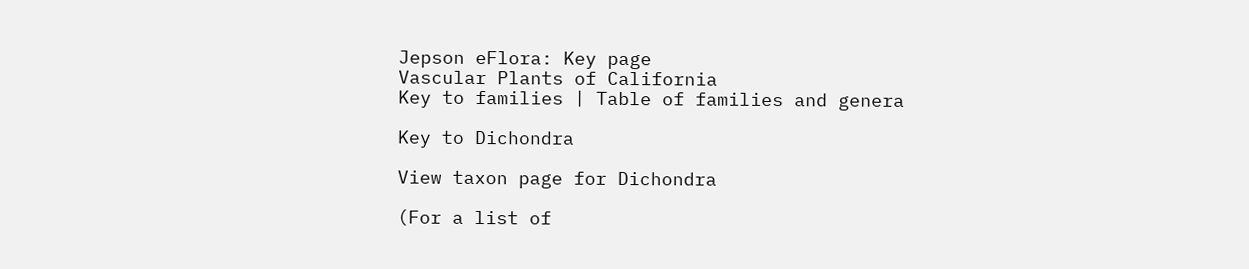Jepson eFlora: Key page
Vascular Plants of California
Key to families | Table of families and genera

Key to Dichondra

View taxon page for Dichondra

(For a list of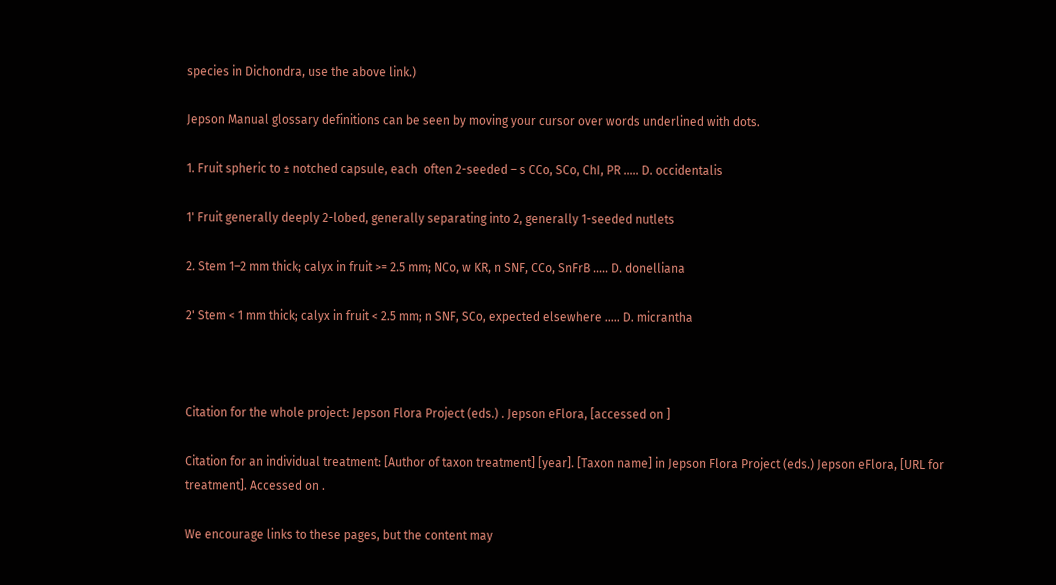species in Dichondra, use the above link.)

Jepson Manual glossary definitions can be seen by moving your cursor over words underlined with dots.

1. Fruit spheric to ± notched capsule, each  often 2-seeded – s CCo, SCo, ChI, PR ..... D. occidentalis

1' Fruit generally deeply 2-lobed, generally separating into 2, generally 1-seeded nutlets

2. Stem 1–2 mm thick; calyx in fruit >= 2.5 mm; NCo, w KR, n SNF, CCo, SnFrB ..... D. donelliana

2' Stem < 1 mm thick; calyx in fruit < 2.5 mm; n SNF, SCo, expected elsewhere ..... D. micrantha



Citation for the whole project: Jepson Flora Project (eds.) . Jepson eFlora, [accessed on ]

Citation for an individual treatment: [Author of taxon treatment] [year]. [Taxon name] in Jepson Flora Project (eds.) Jepson eFlora, [URL for treatment]. Accessed on .

We encourage links to these pages, but the content may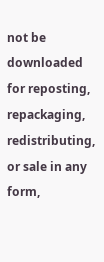not be downloaded for reposting, repackaging, redistributing, or sale in any form,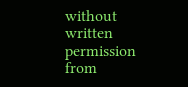without written permission from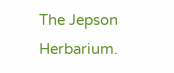The Jepson Herbarium.